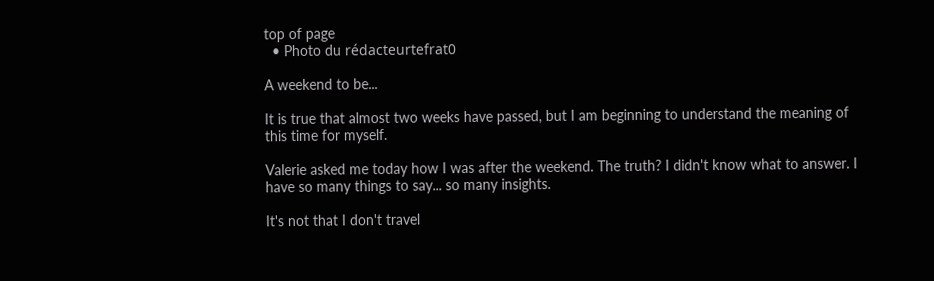top of page
  • Photo du rédacteurtefrat0

A weekend to be...

It is true that almost two weeks have passed, but I am beginning to understand the meaning of this time for myself.

Valerie asked me today how I was after the weekend. The truth? I didn't know what to answer. I have so many things to say... so many insights.

It's not that I don't travel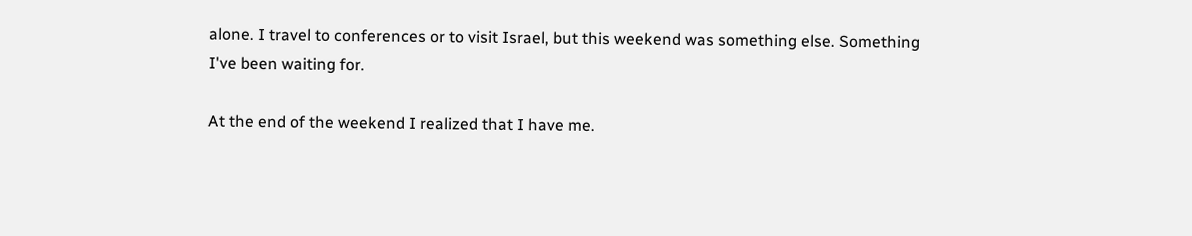alone. I travel to conferences or to visit Israel, but this weekend was something else. Something I've been waiting for.

At the end of the weekend I realized that I have me.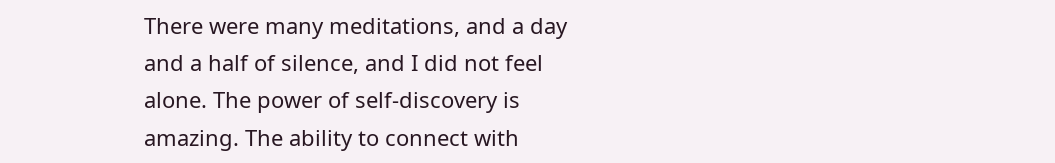There were many meditations, and a day and a half of silence, and I did not feel alone. The power of self-discovery is amazing. The ability to connect with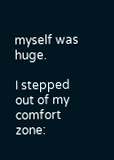myself was huge.

I stepped out of my comfort zone: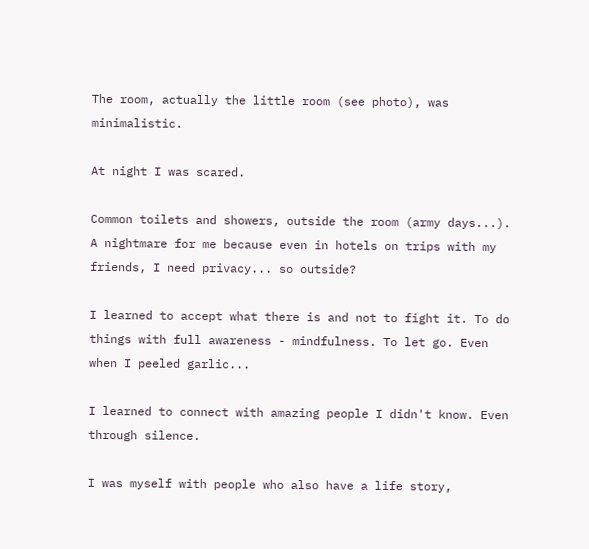The room, actually the little room (see photo), was minimalistic.

At night I was scared.

Common toilets and showers, outside the room (army days...). A nightmare for me because even in hotels on trips with my friends, I need privacy... so outside?

I learned to accept what there is and not to fight it. To do things with full awareness - mindfulness. To let go. Even when I peeled garlic...

I learned to connect with amazing people I didn't know. Even through silence.

I was myself with people who also have a life story,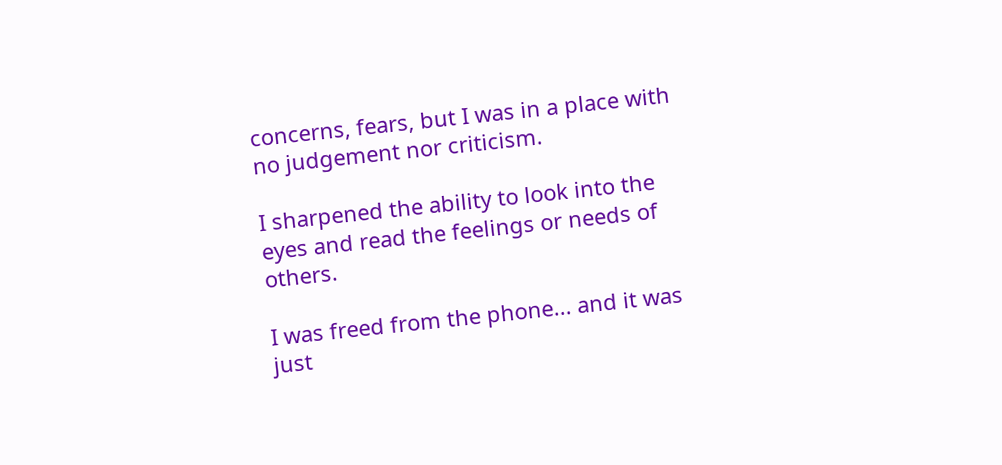concerns, fears, but I was in a place with no judgement nor criticism.

I sharpened the ability to look into the eyes and read the feelings or needs of others.

I was freed from the phone... and it was just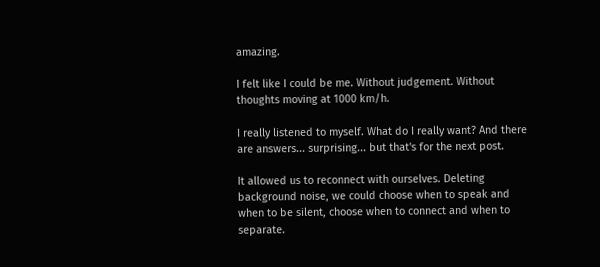amazing.

I felt like I could be me. Without judgement. Without thoughts moving at 1000 km/h.

I really listened to myself. What do I really want? And there are answers... surprising... but that's for the next post.

It allowed us to reconnect with ourselves. Deleting background noise, we could choose when to speak and when to be silent, choose when to connect and when to separate.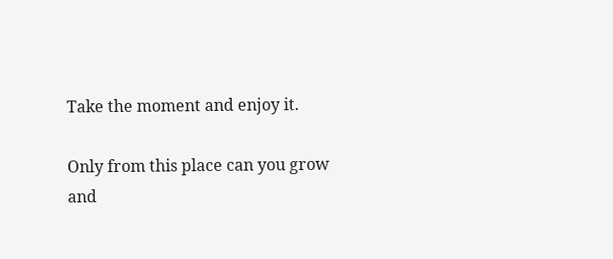Take the moment and enjoy it.

Only from this place can you grow and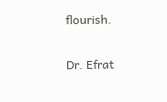flourish.

Dr. Efrat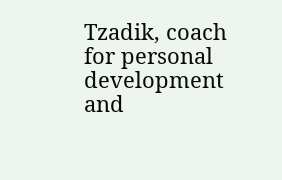Tzadik, coach for personal development and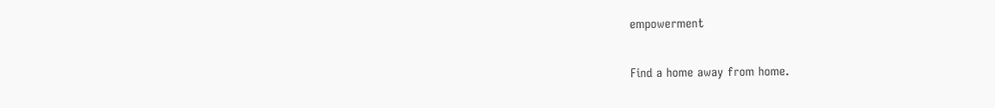empowerment

Find a home away from home.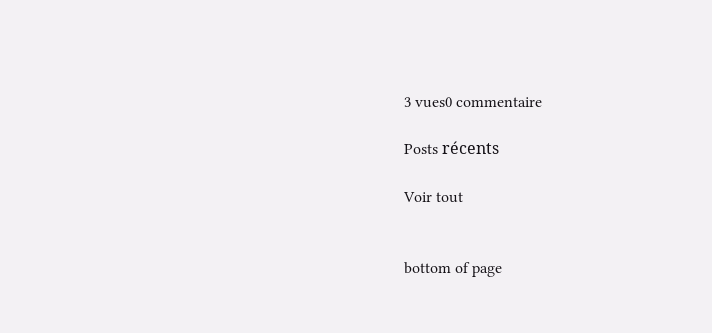3 vues0 commentaire

Posts récents

Voir tout


bottom of page